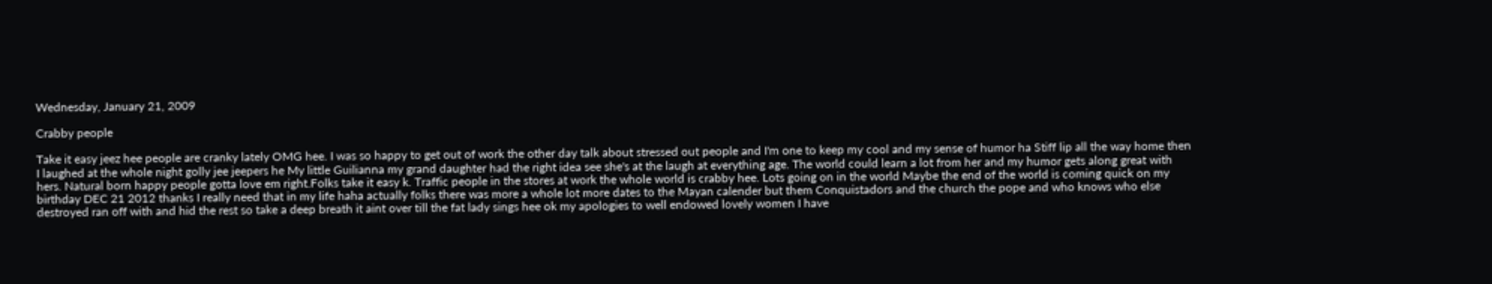Wednesday, January 21, 2009

Crabby people

Take it easy jeez hee people are cranky lately OMG hee. I was so happy to get out of work the other day talk about stressed out people and I'm one to keep my cool and my sense of humor ha Stiff lip all the way home then I laughed at the whole night golly jee jeepers he My little Guilianna my grand daughter had the right idea see she's at the laugh at everything age. The world could learn a lot from her and my humor gets along great with hers. Natural born happy people gotta love em right.Folks take it easy k. Traffic people in the stores at work the whole world is crabby hee. Lots going on in the world Maybe the end of the world is coming quick on my birthday DEC 21 2012 thanks I really need that in my life haha actually folks there was more a whole lot more dates to the Mayan calender but them Conquistadors and the church the pope and who knows who else destroyed ran off with and hid the rest so take a deep breath it aint over till the fat lady sings hee ok my apologies to well endowed lovely women I have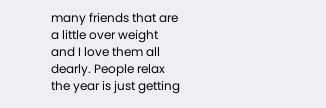many friends that are a little over weight and I love them all dearly. People relax the year is just getting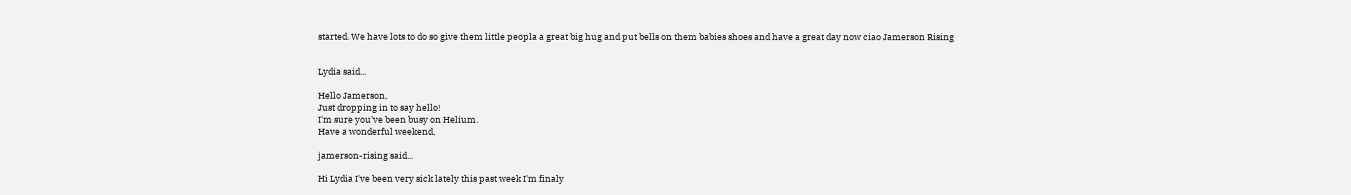started. We have lots to do so give them little peopla a great big hug and put bells on them babies shoes and have a great day now ciao Jamerson Rising


Lydia said...

Hello Jamerson,
Just dropping in to say hello!
I'm sure you've been busy on Helium.
Have a wonderful weekend,

jamerson-rising said...

Hi Lydia I've been very sick lately this past week I'm finaly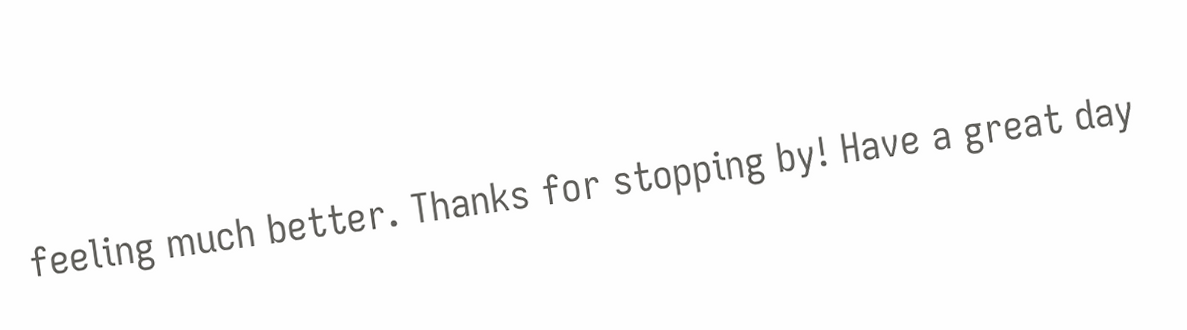feeling much better. Thanks for stopping by! Have a great day